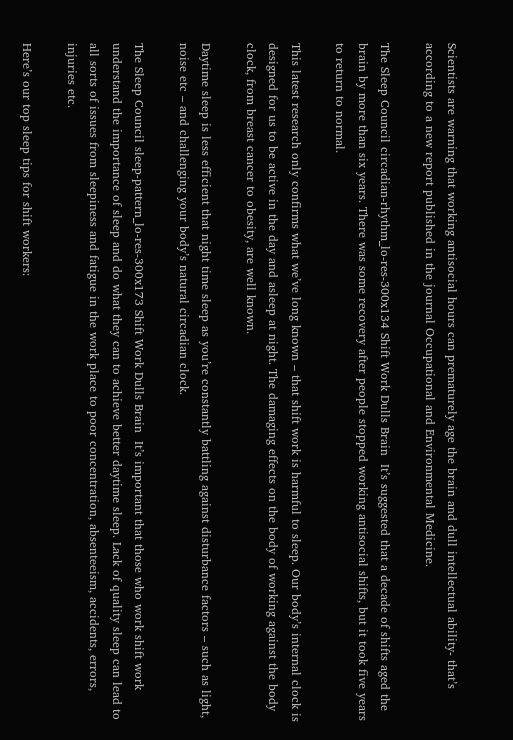Scientists are warning that working antisocial hours can prematurely age the brain and dull intellectual ability- that’s according to a new report published in the journal Occupational and Environmental Medicine.

The Sleep Council circadian-rhythm_lo-res-300x134 Shift Work Dulls Brain  It’s suggested that a decade of shifts aged the brain by more than six years. There was some recovery after people stopped working antisocial shifts, but it took five years to return to normal.

This latest research only confirms what we’ve long known – that shift work is harmful to sleep. Our body’s internal clock is designed for us to be active in the day and asleep at night. The damaging effects on the body of working against the body clock, from breast cancer to obesity, are well known.

Daytime sleep is less efficient that night time sleep as you’re constantly battling against disturbance factors – such as light, noise etc – and challenging your body’s natural circadian clock.

The Sleep Council sleep-pattern_lo-res-300x173 Shift Work Dulls Brain  It’s important that those who work shift work understand the importance of sleep and do what they can to achieve better daytime sleep. Lack of quality sleep can lead to all sorts of issues from sleepiness and fatigue in the work place to poor concentration, absenteeism, accidents, errors, injuries etc.

Here’s our top sleep tips for shift workers: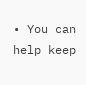• You can help keep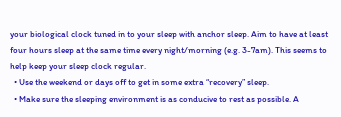your biological clock tuned in to your sleep with anchor sleep. Aim to have at least four hours sleep at the same time every night/morning (e.g. 3-7am). This seems to help keep your sleep clock regular.
  • Use the weekend or days off to get in some extra “recovery” sleep.
  • Make sure the sleeping environment is as conducive to rest as possible. A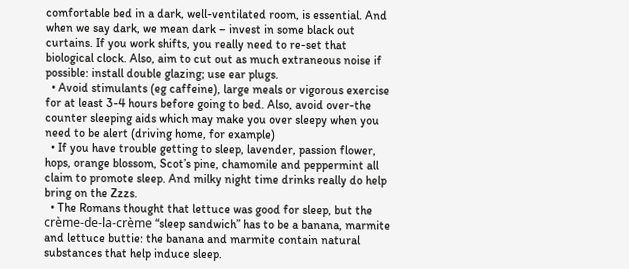comfortable bed in a dark, well-ventilated room, is essential. And when we say dark, we mean dark – invest in some black out curtains. If you work shifts, you really need to re-set that biological clock. Also, aim to cut out as much extraneous noise if possible: install double glazing; use ear plugs.
  • Avoid stimulants (eg caffeine), large meals or vigorous exercise for at least 3-4 hours before going to bed. Also, avoid over-the counter sleeping aids which may make you over sleepy when you need to be alert (driving home, for example)
  • If you have trouble getting to sleep, lavender, passion flower, hops, orange blossom, Scot’s pine, chamomile and peppermint all claim to promote sleep. And milky night time drinks really do help bring on the Zzzs.
  • The Romans thought that lettuce was good for sleep, but the crème-de-la-crème “sleep sandwich” has to be a banana, marmite and lettuce buttie: the banana and marmite contain natural substances that help induce sleep.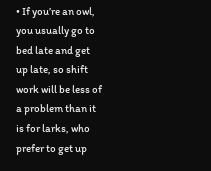• If you’re an owl, you usually go to bed late and get up late, so shift work will be less of a problem than it is for larks, who prefer to get up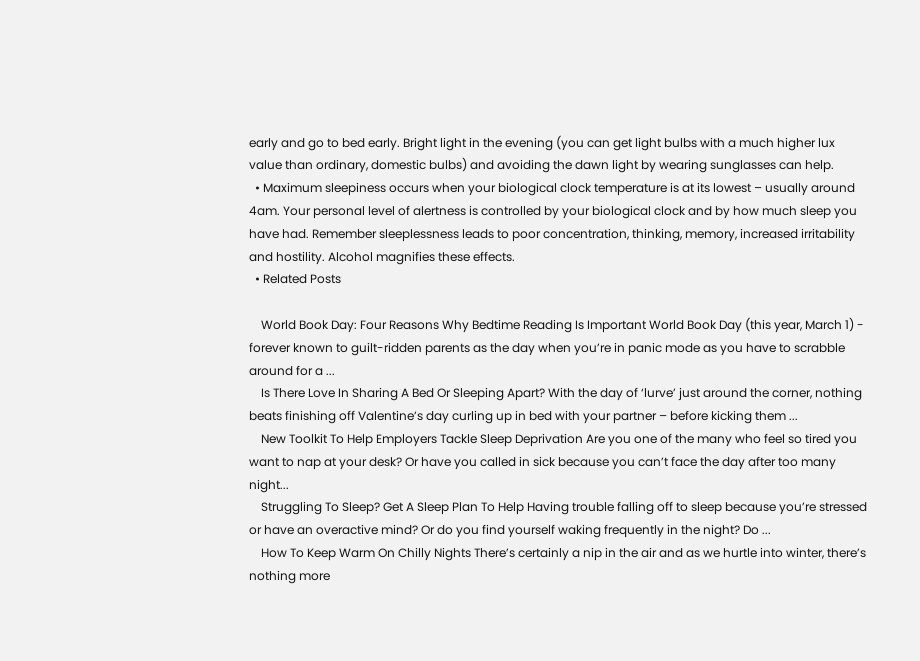early and go to bed early. Bright light in the evening (you can get light bulbs with a much higher lux value than ordinary, domestic bulbs) and avoiding the dawn light by wearing sunglasses can help.
  • Maximum sleepiness occurs when your biological clock temperature is at its lowest – usually around 4am. Your personal level of alertness is controlled by your biological clock and by how much sleep you have had. Remember sleeplessness leads to poor concentration, thinking, memory, increased irritability and hostility. Alcohol magnifies these effects.
  • Related Posts

    World Book Day: Four Reasons Why Bedtime Reading Is Important World Book Day (this year, March 1) - forever known to guilt-ridden parents as the day when you’re in panic mode as you have to scrabble around for a ...
    Is There Love In Sharing A Bed Or Sleeping Apart? With the day of ‘lurve’ just around the corner, nothing beats finishing off Valentine’s day curling up in bed with your partner – before kicking them ...
    New Toolkit To Help Employers Tackle Sleep Deprivation Are you one of the many who feel so tired you want to nap at your desk? Or have you called in sick because you can’t face the day after too many night...
    Struggling To Sleep? Get A Sleep Plan To Help Having trouble falling off to sleep because you’re stressed or have an overactive mind? Or do you find yourself waking frequently in the night? Do ...
    How To Keep Warm On Chilly Nights There’s certainly a nip in the air and as we hurtle into winter, there’s nothing more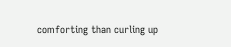comforting than curling up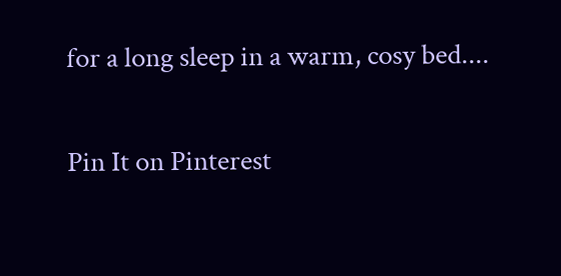for a long sleep in a warm, cosy bed....

Pin It on Pinterest